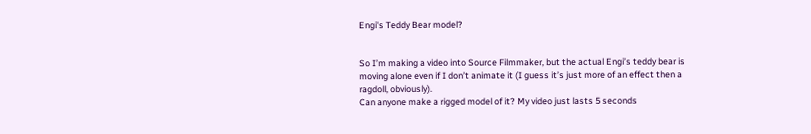Engi's Teddy Bear model?


So I’m making a video into Source Filmmaker, but the actual Engi’s teddy bear is moving alone even if I don’t animate it (I guess it’s just more of an effect then a ragdoll, obviously).
Can anyone make a rigged model of it? My video just lasts 5 seconds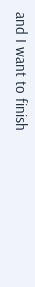and I want to finish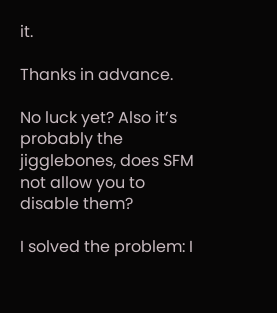it.

Thanks in advance.

No luck yet? Also it’s probably the jigglebones, does SFM not allow you to disable them?

I solved the problem: I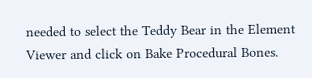needed to select the Teddy Bear in the Element Viewer and click on Bake Procedural Bones.